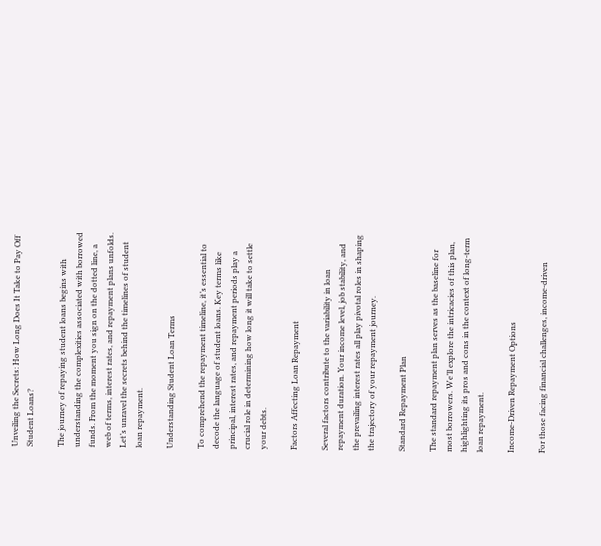Unveiling the Secrets: How Long Does It Take to Pay Off Student Loans?

The journey of repaying student loans begins with understanding the complexities associated with borrowed funds. From the moment you sign on the dotted line, a web of terms, interest rates, and repayment plans unfolds. Let’s unravel the secrets behind the timelines of student loan repayment.

Understanding Student Loan Terms

To comprehend the repayment timeline, it’s essential to decode the language of student loans. Key terms like principal, interest rates, and repayment periods play a crucial role in determining how long it will take to settle your debts.

Factors Affecting Loan Repayment

Several factors contribute to the variability in loan repayment duration. Your income level, job stability, and the prevailing interest rates all play pivotal roles in shaping the trajectory of your repayment journey.

Standard Repayment Plan

The standard repayment plan serves as the baseline for most borrowers. We’ll explore the intricacies of this plan, highlighting its pros and cons in the context of long-term loan repayment.

Income-Driven Repayment Options

For those facing financial challenges, income-driven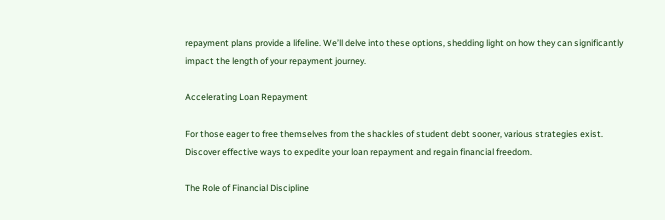repayment plans provide a lifeline. We’ll delve into these options, shedding light on how they can significantly impact the length of your repayment journey.

Accelerating Loan Repayment

For those eager to free themselves from the shackles of student debt sooner, various strategies exist. Discover effective ways to expedite your loan repayment and regain financial freedom.

The Role of Financial Discipline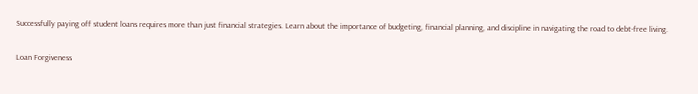Successfully paying off student loans requires more than just financial strategies. Learn about the importance of budgeting, financial planning, and discipline in navigating the road to debt-free living.

Loan Forgiveness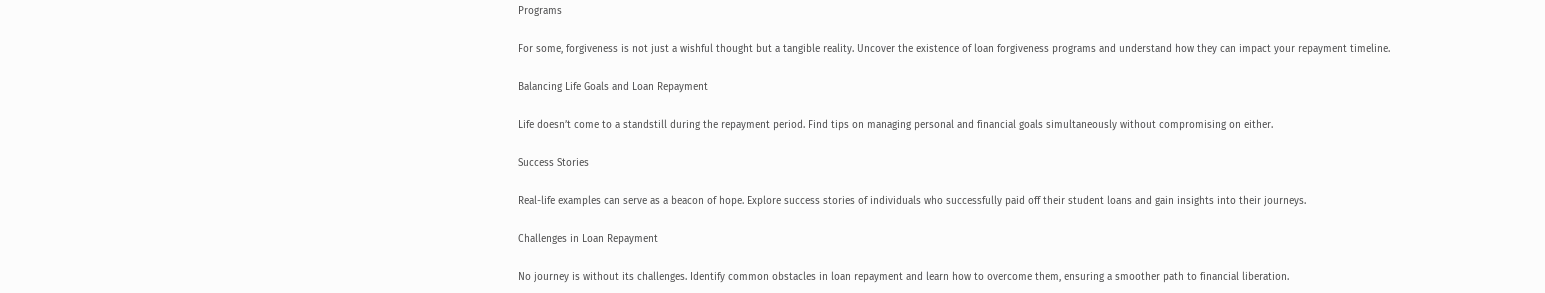Programs

For some, forgiveness is not just a wishful thought but a tangible reality. Uncover the existence of loan forgiveness programs and understand how they can impact your repayment timeline.

Balancing Life Goals and Loan Repayment

Life doesn’t come to a standstill during the repayment period. Find tips on managing personal and financial goals simultaneously without compromising on either.

Success Stories

Real-life examples can serve as a beacon of hope. Explore success stories of individuals who successfully paid off their student loans and gain insights into their journeys.

Challenges in Loan Repayment

No journey is without its challenges. Identify common obstacles in loan repayment and learn how to overcome them, ensuring a smoother path to financial liberation.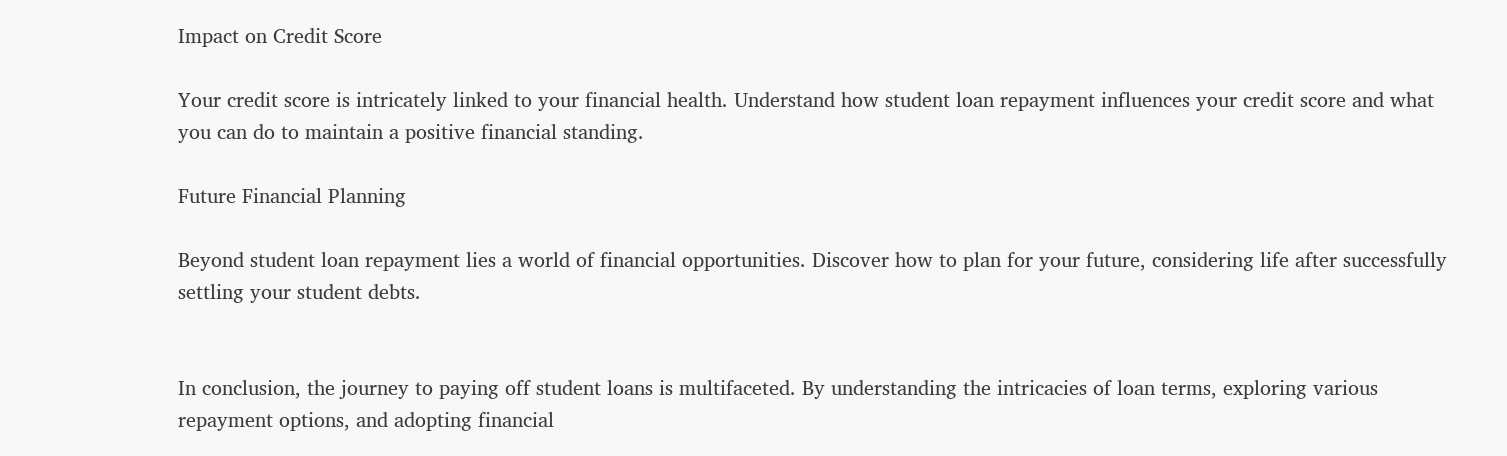Impact on Credit Score

Your credit score is intricately linked to your financial health. Understand how student loan repayment influences your credit score and what you can do to maintain a positive financial standing.

Future Financial Planning

Beyond student loan repayment lies a world of financial opportunities. Discover how to plan for your future, considering life after successfully settling your student debts.


In conclusion, the journey to paying off student loans is multifaceted. By understanding the intricacies of loan terms, exploring various repayment options, and adopting financial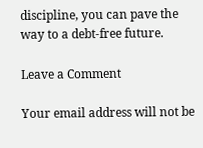discipline, you can pave the way to a debt-free future.

Leave a Comment

Your email address will not be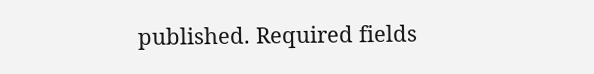published. Required fields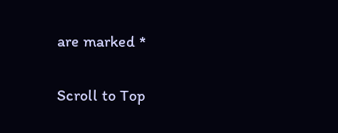are marked *

Scroll to Top